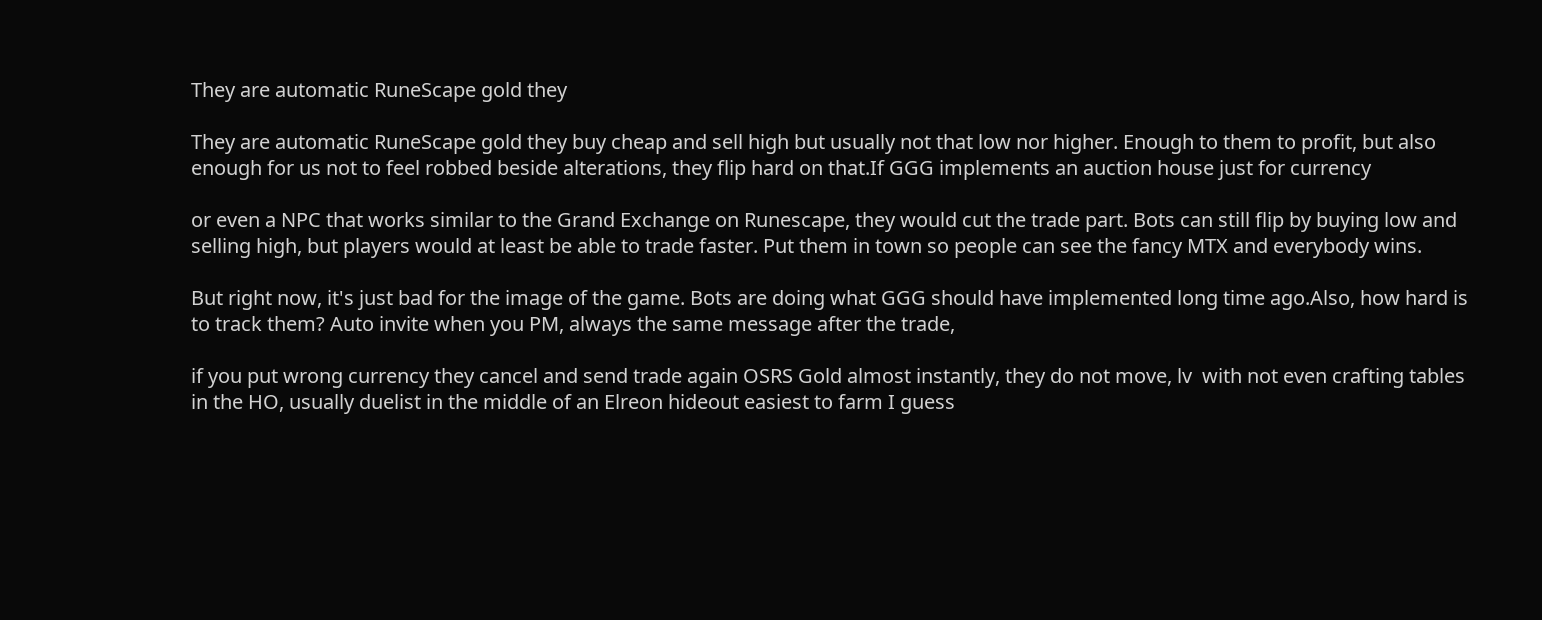They are automatic RuneScape gold they

They are automatic RuneScape gold they buy cheap and sell high but usually not that low nor higher. Enough to them to profit, but also enough for us not to feel robbed beside alterations, they flip hard on that.If GGG implements an auction house just for currency

or even a NPC that works similar to the Grand Exchange on Runescape, they would cut the trade part. Bots can still flip by buying low and selling high, but players would at least be able to trade faster. Put them in town so people can see the fancy MTX and everybody wins.

But right now, it's just bad for the image of the game. Bots are doing what GGG should have implemented long time ago.Also, how hard is to track them? Auto invite when you PM, always the same message after the trade,

if you put wrong currency they cancel and send trade again OSRS Gold almost instantly, they do not move, lv  with not even crafting tables in the HO, usually duelist in the middle of an Elreon hideout easiest to farm I guess